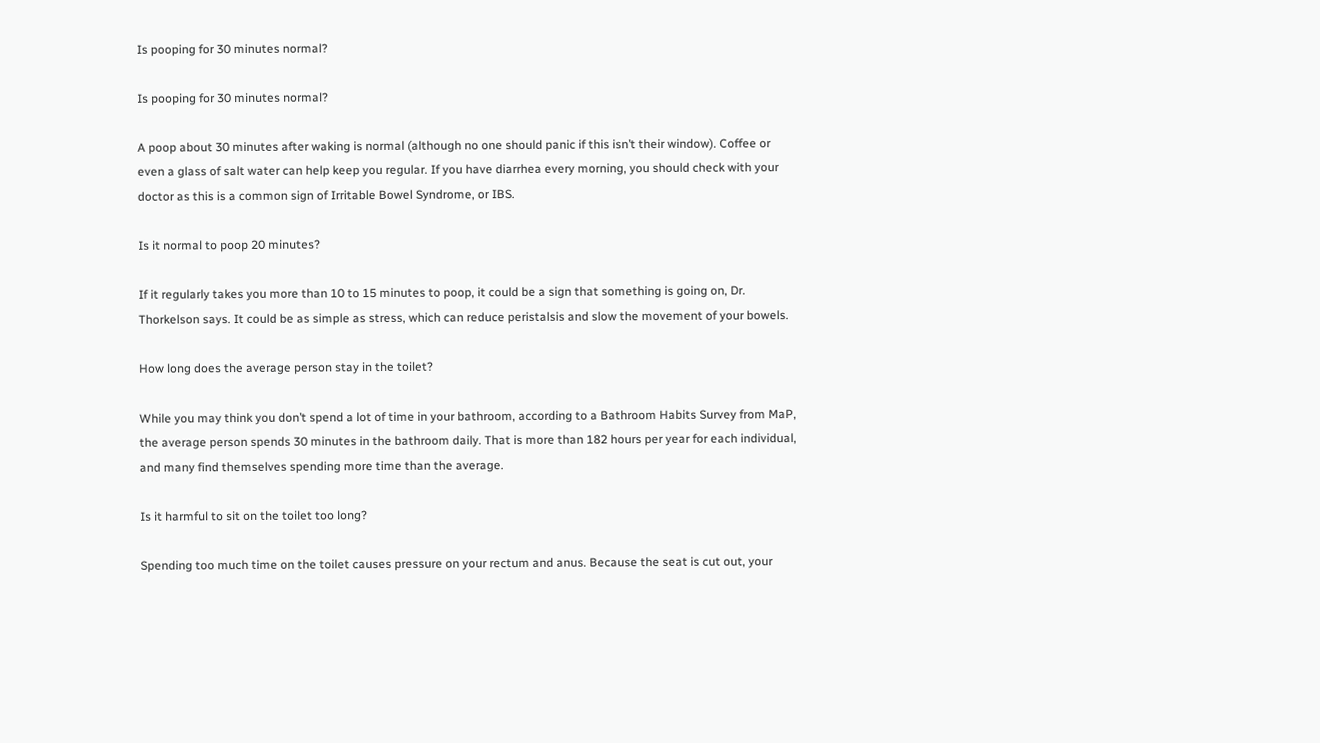Is pooping for 30 minutes normal?

Is pooping for 30 minutes normal?

A poop about 30 minutes after waking is normal (although no one should panic if this isn’t their window). Coffee or even a glass of salt water can help keep you regular. If you have diarrhea every morning, you should check with your doctor as this is a common sign of Irritable Bowel Syndrome, or IBS.

Is it normal to poop 20 minutes?

If it regularly takes you more than 10 to 15 minutes to poop, it could be a sign that something is going on, Dr. Thorkelson says. It could be as simple as stress, which can reduce peristalsis and slow the movement of your bowels.

How long does the average person stay in the toilet?

While you may think you don’t spend a lot of time in your bathroom, according to a Bathroom Habits Survey from MaP, the average person spends 30 minutes in the bathroom daily. That is more than 182 hours per year for each individual, and many find themselves spending more time than the average.

Is it harmful to sit on the toilet too long?

Spending too much time on the toilet causes pressure on your rectum and anus. Because the seat is cut out, your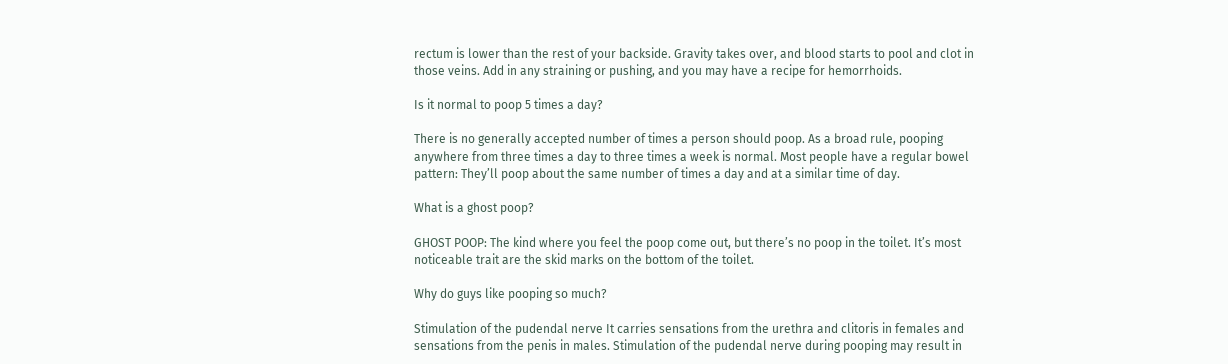rectum is lower than the rest of your backside. Gravity takes over, and blood starts to pool and clot in those veins. Add in any straining or pushing, and you may have a recipe for hemorrhoids.

Is it normal to poop 5 times a day?

There is no generally accepted number of times a person should poop. As a broad rule, pooping anywhere from three times a day to three times a week is normal. Most people have a regular bowel pattern: They’ll poop about the same number of times a day and at a similar time of day.

What is a ghost poop?

GHOST POOP: The kind where you feel the poop come out, but there’s no poop in the toilet. It’s most noticeable trait are the skid marks on the bottom of the toilet.

Why do guys like pooping so much?

Stimulation of the pudendal nerve It carries sensations from the urethra and clitoris in females and sensations from the penis in males. Stimulation of the pudendal nerve during pooping may result in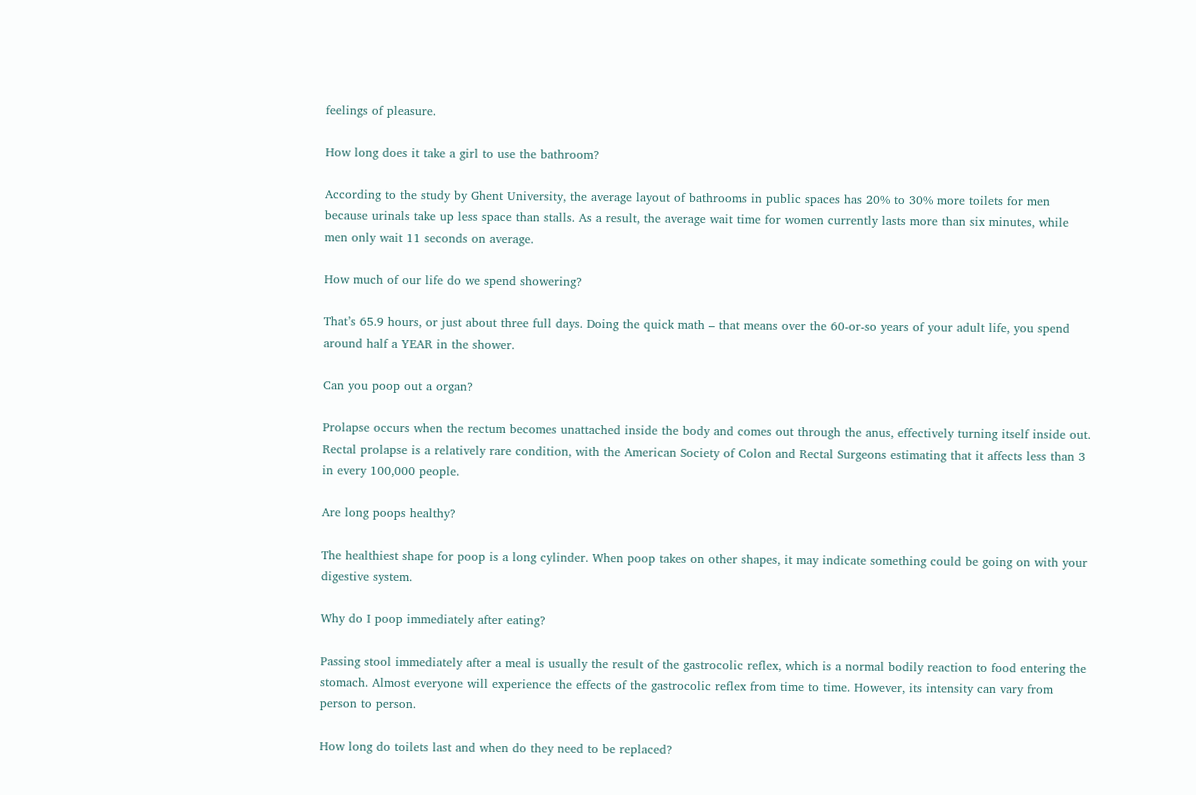feelings of pleasure.

How long does it take a girl to use the bathroom?

According to the study by Ghent University, the average layout of bathrooms in public spaces has 20% to 30% more toilets for men because urinals take up less space than stalls. As a result, the average wait time for women currently lasts more than six minutes, while men only wait 11 seconds on average.

How much of our life do we spend showering?

That’s 65.9 hours, or just about three full days. Doing the quick math – that means over the 60-or-so years of your adult life, you spend around half a YEAR in the shower.

Can you poop out a organ?

Prolapse occurs when the rectum becomes unattached inside the body and comes out through the anus, effectively turning itself inside out. Rectal prolapse is a relatively rare condition, with the American Society of Colon and Rectal Surgeons estimating that it affects less than 3 in every 100,000 people.

Are long poops healthy?

The healthiest shape for poop is a long cylinder. When poop takes on other shapes, it may indicate something could be going on with your digestive system.

Why do I poop immediately after eating?

Passing stool immediately after a meal is usually the result of the gastrocolic reflex, which is a normal bodily reaction to food entering the stomach. Almost everyone will experience the effects of the gastrocolic reflex from time to time. However, its intensity can vary from person to person.

How long do toilets last and when do they need to be replaced?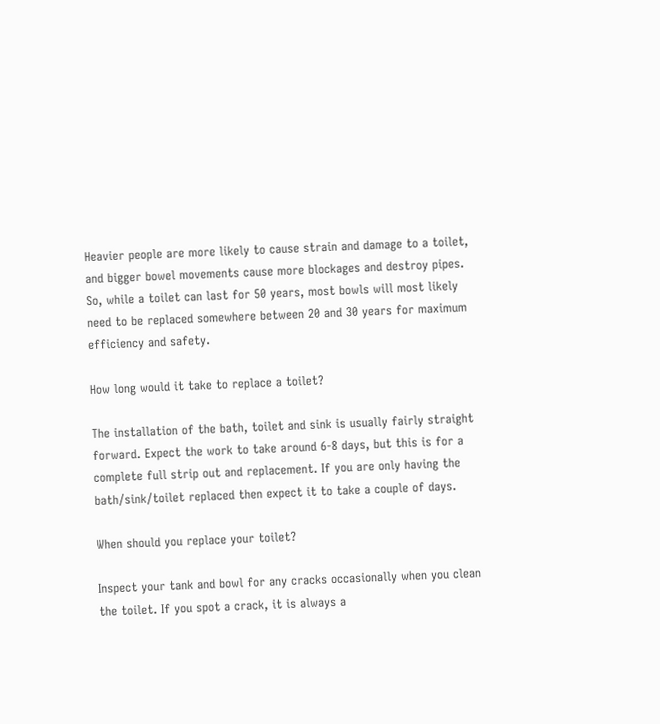Heavier people are more likely to cause strain and damage to a toilet, and bigger bowel movements cause more blockages and destroy pipes. So, while a toilet can last for 50 years, most bowls will most likely need to be replaced somewhere between 20 and 30 years for maximum efficiency and safety.

How long would it take to replace a toilet?

The installation of the bath, toilet and sink is usually fairly straight forward. Expect the work to take around 6-8 days, but this is for a complete full strip out and replacement. If you are only having the bath/sink/toilet replaced then expect it to take a couple of days.

When should you replace your toilet?

Inspect your tank and bowl for any cracks occasionally when you clean the toilet. If you spot a crack, it is always a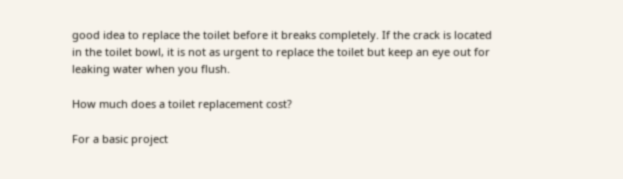good idea to replace the toilet before it breaks completely. If the crack is located in the toilet bowl, it is not as urgent to replace the toilet but keep an eye out for leaking water when you flush.

How much does a toilet replacement cost?

For a basic project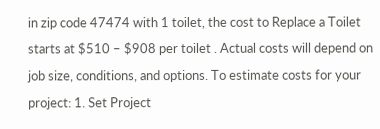in zip code 47474 with 1 toilet, the cost to Replace a Toilet starts at $510 – $908 per toilet . Actual costs will depend on job size, conditions, and options. To estimate costs for your project: 1. Set Project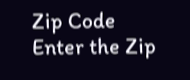Zip Code Enter the Zip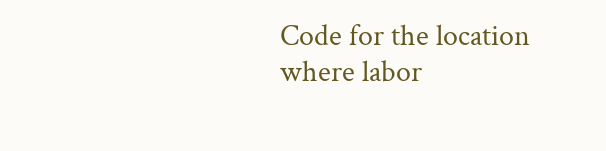Code for the location where labor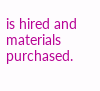is hired and materials purchased.